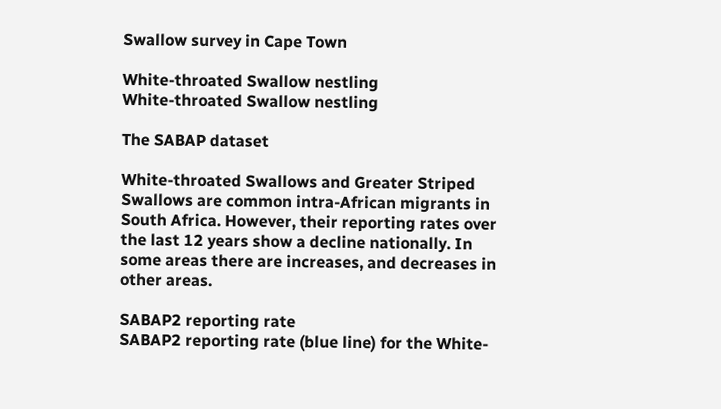Swallow survey in Cape Town

White-throated Swallow nestling
White-throated Swallow nestling

The SABAP dataset

White-throated Swallows and Greater Striped Swallows are common intra-African migrants in South Africa. However, their reporting rates over the last 12 years show a decline nationally. In some areas there are increases, and decreases in other areas.

SABAP2 reporting rate
SABAP2 reporting rate (blue line) for the White-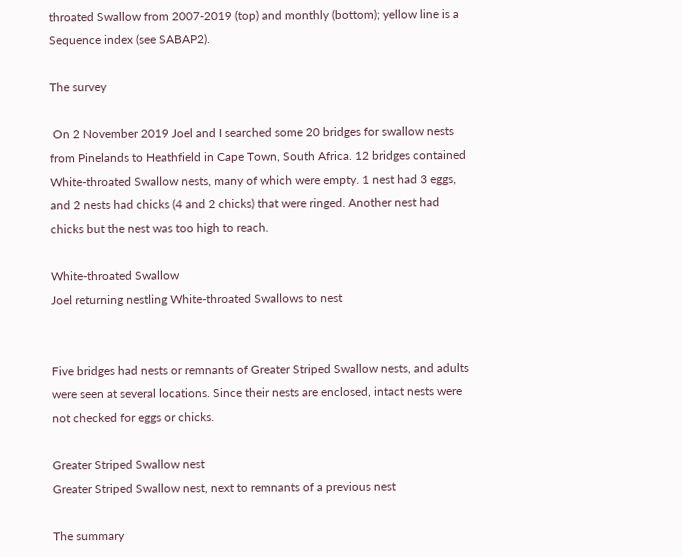throated Swallow from 2007-2019 (top) and monthly (bottom); yellow line is a Sequence index (see SABAP2).

The survey

 On 2 November 2019 Joel and I searched some 20 bridges for swallow nests from Pinelands to Heathfield in Cape Town, South Africa. 12 bridges contained White-throated Swallow nests, many of which were empty. 1 nest had 3 eggs, and 2 nests had chicks (4 and 2 chicks) that were ringed. Another nest had chicks but the nest was too high to reach.

White-throated Swallow
Joel returning nestling White-throated Swallows to nest


Five bridges had nests or remnants of Greater Striped Swallow nests, and adults were seen at several locations. Since their nests are enclosed, intact nests were not checked for eggs or chicks.

Greater Striped Swallow nest
Greater Striped Swallow nest, next to remnants of a previous nest

The summary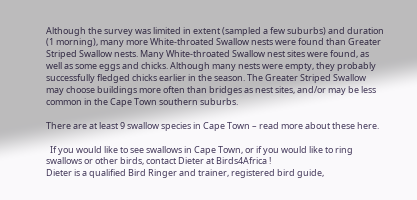Although the survey was limited in extent (sampled a few suburbs) and duration (1 morning), many more White-throated Swallow nests were found than Greater Striped Swallow nests. Many White-throated Swallow nest sites were found, as well as some eggs and chicks. Although many nests were empty, they probably successfully fledged chicks earlier in the season. The Greater Striped Swallow may choose buildings more often than bridges as nest sites, and/or may be less common in the Cape Town southern suburbs.

There are at least 9 swallow species in Cape Town – read more about these here.

  If you would like to see swallows in Cape Town, or if you would like to ring swallows or other birds, contact Dieter at Birds4Africa !
Dieter is a qualified Bird Ringer and trainer, registered bird guide,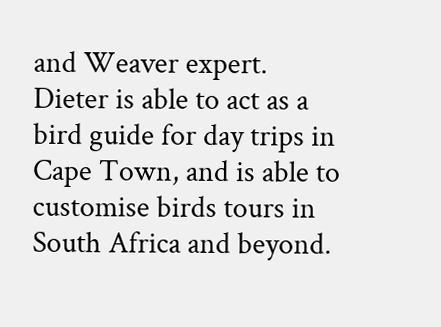and Weaver expert. Dieter is able to act as a bird guide for day trips in Cape Town, and is able to customise birds tours in South Africa and beyond.